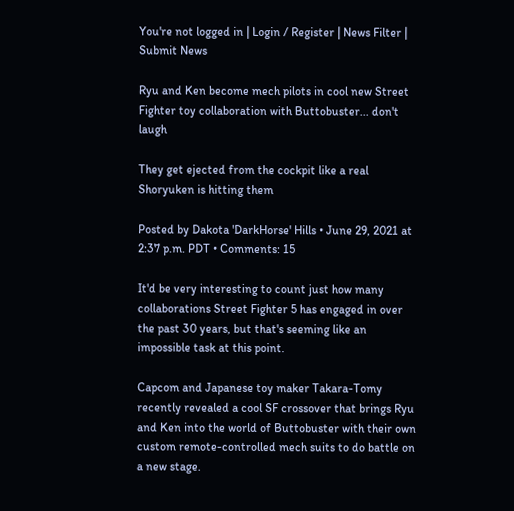You're not logged in | Login / Register | News Filter | Submit News

Ryu and Ken become mech pilots in cool new Street Fighter toy collaboration with Buttobuster... don't laugh

They get ejected from the cockpit like a real Shoryuken is hitting them

Posted by Dakota 'DarkHorse' Hills • June 29, 2021 at 2:37 p.m. PDT • Comments: 15

It'd be very interesting to count just how many collaborations Street Fighter 5 has engaged in over the past 30 years, but that's seeming like an impossible task at this point.

Capcom and Japanese toy maker Takara-Tomy recently revealed a cool SF crossover that brings Ryu and Ken into the world of Buttobuster with their own custom remote-controlled mech suits to do battle on a new stage.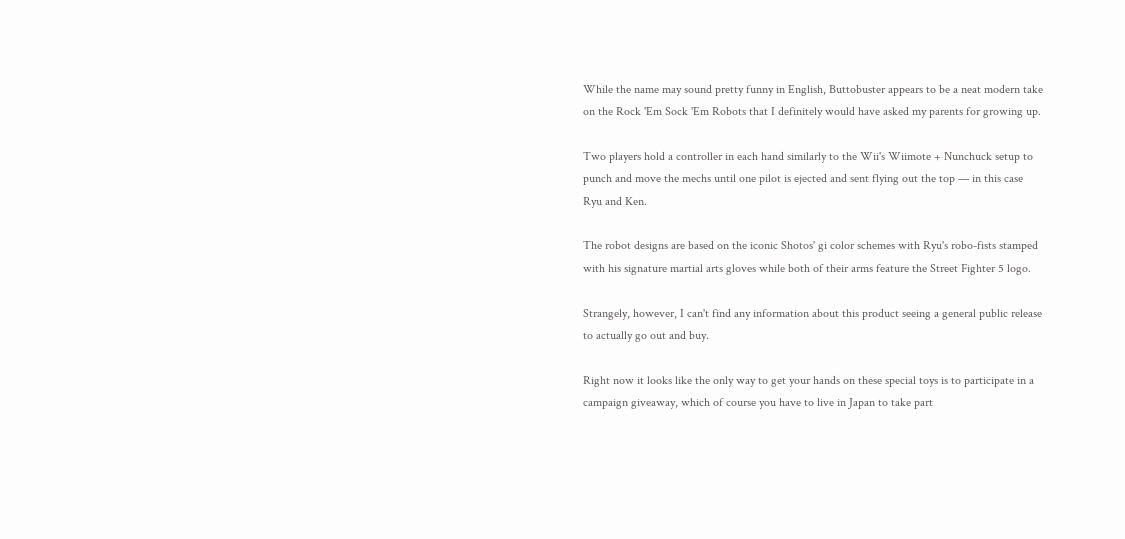While the name may sound pretty funny in English, Buttobuster appears to be a neat modern take on the Rock 'Em Sock 'Em Robots that I definitely would have asked my parents for growing up.

Two players hold a controller in each hand similarly to the Wii's Wiimote + Nunchuck setup to punch and move the mechs until one pilot is ejected and sent flying out the top — in this case Ryu and Ken.

The robot designs are based on the iconic Shotos' gi color schemes with Ryu's robo-fists stamped with his signature martial arts gloves while both of their arms feature the Street Fighter 5 logo.

Strangely, however, I can't find any information about this product seeing a general public release to actually go out and buy.

Right now it looks like the only way to get your hands on these special toys is to participate in a campaign giveaway, which of course you have to live in Japan to take part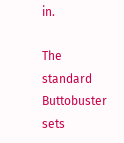in.

The standard Buttobuster sets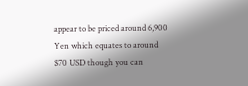appear to be priced around 6,900 Yen which equates to around $70 USD though you can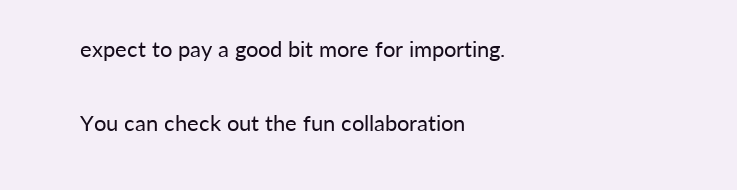expect to pay a good bit more for importing.

You can check out the fun collaboration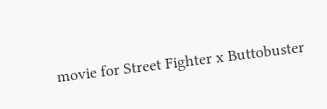movie for Street Fighter x Buttobuster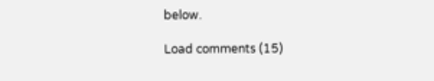below.

Load comments (15)